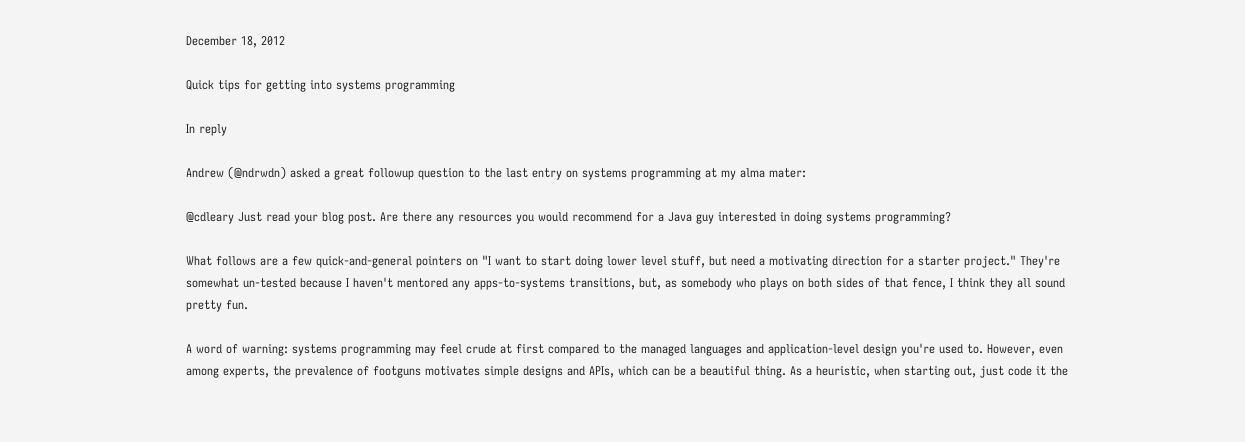December 18, 2012

Quick tips for getting into systems programming

In reply

Andrew (@ndrwdn) asked a great followup question to the last entry on systems programming at my alma mater:

@cdleary Just read your blog post. Are there any resources you would recommend for a Java guy interested in doing systems programming?

What follows are a few quick-and-general pointers on "I want to start doing lower level stuff, but need a motivating direction for a starter project." They're somewhat un-tested because I haven't mentored any apps-to-systems transitions, but, as somebody who plays on both sides of that fence, I think they all sound pretty fun.

A word of warning: systems programming may feel crude at first compared to the managed languages and application-level design you're used to. However, even among experts, the prevalence of footguns motivates simple designs and APIs, which can be a beautiful thing. As a heuristic, when starting out, just code it the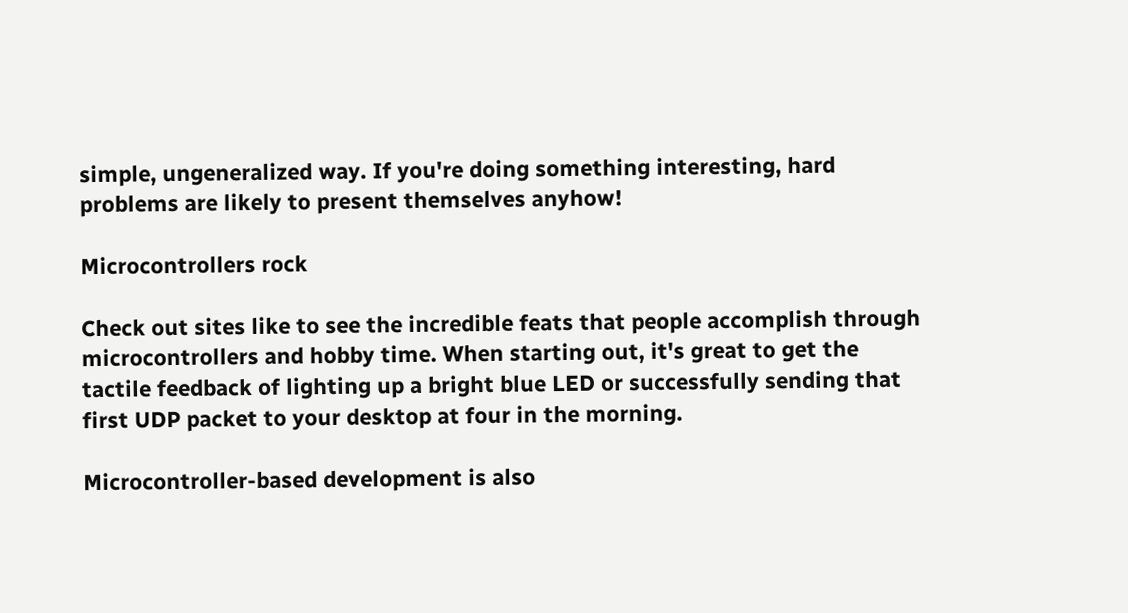simple, ungeneralized way. If you're doing something interesting, hard problems are likely to present themselves anyhow!

Microcontrollers rock

Check out sites like to see the incredible feats that people accomplish through microcontrollers and hobby time. When starting out, it's great to get the tactile feedback of lighting up a bright blue LED or successfully sending that first UDP packet to your desktop at four in the morning.

Microcontroller-based development is also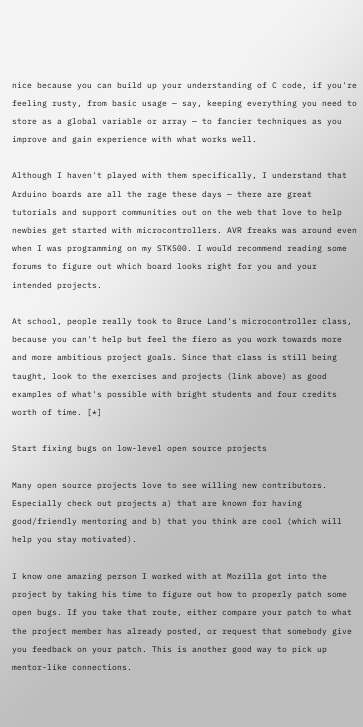nice because you can build up your understanding of C code, if you're feeling rusty, from basic usage — say, keeping everything you need to store as a global variable or array — to fancier techniques as you improve and gain experience with what works well.

Although I haven't played with them specifically, I understand that Arduino boards are all the rage these days — there are great tutorials and support communities out on the web that love to help newbies get started with microcontrollers. AVR freaks was around even when I was programming on my STK500. I would recommend reading some forums to figure out which board looks right for you and your intended projects.

At school, people really took to Bruce Land's microcontroller class, because you can't help but feel the fiero as you work towards more and more ambitious project goals. Since that class is still being taught, look to the exercises and projects (link above) as good examples of what's possible with bright students and four credits worth of time. [*]

Start fixing bugs on low-level open source projects

Many open source projects love to see willing new contributors. Especially check out projects a) that are known for having good/friendly mentoring and b) that you think are cool (which will help you stay motivated).

I know one amazing person I worked with at Mozilla got into the project by taking his time to figure out how to properly patch some open bugs. If you take that route, either compare your patch to what the project member has already posted, or request that somebody give you feedback on your patch. This is another good way to pick up mentor-like connections.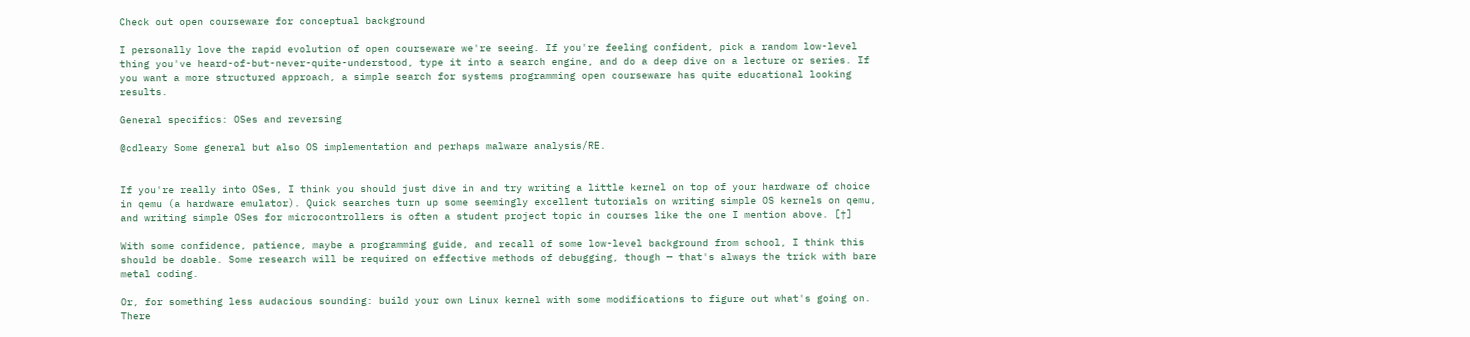Check out open courseware for conceptual background

I personally love the rapid evolution of open courseware we're seeing. If you're feeling confident, pick a random low-level thing you've heard-of-but-never-quite-understood, type it into a search engine, and do a deep dive on a lecture or series. If you want a more structured approach, a simple search for systems programming open courseware has quite educational looking results.

General specifics: OSes and reversing

@cdleary Some general but also OS implementation and perhaps malware analysis/RE.


If you're really into OSes, I think you should just dive in and try writing a little kernel on top of your hardware of choice in qemu (a hardware emulator). Quick searches turn up some seemingly excellent tutorials on writing simple OS kernels on qemu, and writing simple OSes for microcontrollers is often a student project topic in courses like the one I mention above. [†]

With some confidence, patience, maybe a programming guide, and recall of some low-level background from school, I think this should be doable. Some research will be required on effective methods of debugging, though — that's always the trick with bare metal coding.

Or, for something less audacious sounding: build your own Linux kernel with some modifications to figure out what's going on. There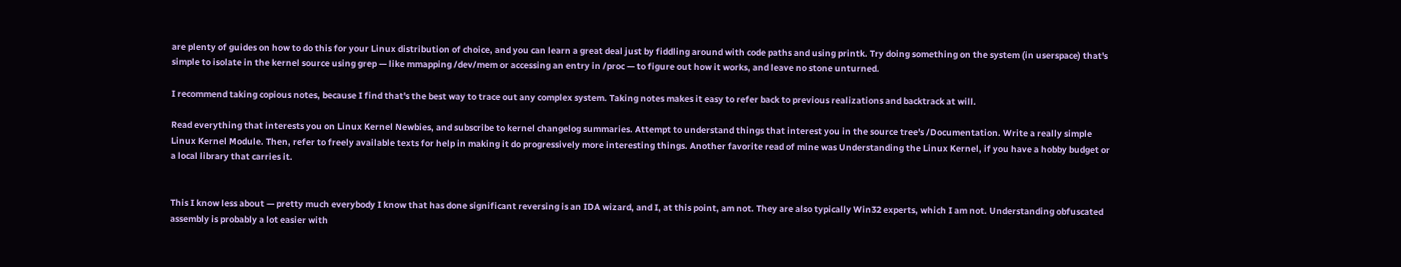are plenty of guides on how to do this for your Linux distribution of choice, and you can learn a great deal just by fiddling around with code paths and using printk. Try doing something on the system (in userspace) that's simple to isolate in the kernel source using grep — like mmapping /dev/mem or accessing an entry in /proc — to figure out how it works, and leave no stone unturned.

I recommend taking copious notes, because I find that's the best way to trace out any complex system. Taking notes makes it easy to refer back to previous realizations and backtrack at will.

Read everything that interests you on Linux Kernel Newbies, and subscribe to kernel changelog summaries. Attempt to understand things that interest you in the source tree's /Documentation. Write a really simple Linux Kernel Module. Then, refer to freely available texts for help in making it do progressively more interesting things. Another favorite read of mine was Understanding the Linux Kernel, if you have a hobby budget or a local library that carries it.


This I know less about — pretty much everybody I know that has done significant reversing is an IDA wizard, and I, at this point, am not. They are also typically Win32 experts, which I am not. Understanding obfuscated assembly is probably a lot easier with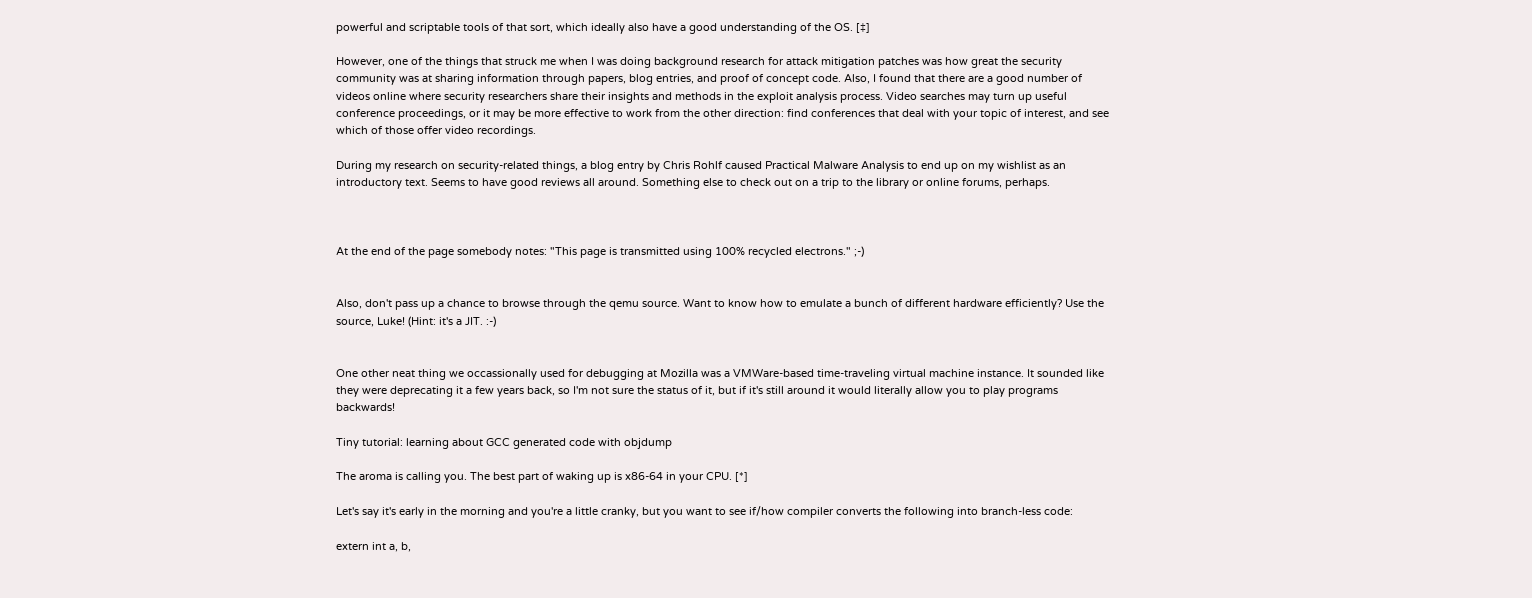powerful and scriptable tools of that sort, which ideally also have a good understanding of the OS. [‡]

However, one of the things that struck me when I was doing background research for attack mitigation patches was how great the security community was at sharing information through papers, blog entries, and proof of concept code. Also, I found that there are a good number of videos online where security researchers share their insights and methods in the exploit analysis process. Video searches may turn up useful conference proceedings, or it may be more effective to work from the other direction: find conferences that deal with your topic of interest, and see which of those offer video recordings.

During my research on security-related things, a blog entry by Chris Rohlf caused Practical Malware Analysis to end up on my wishlist as an introductory text. Seems to have good reviews all around. Something else to check out on a trip to the library or online forums, perhaps.



At the end of the page somebody notes: "This page is transmitted using 100% recycled electrons." ;-)


Also, don't pass up a chance to browse through the qemu source. Want to know how to emulate a bunch of different hardware efficiently? Use the source, Luke! (Hint: it's a JIT. :-)


One other neat thing we occassionally used for debugging at Mozilla was a VMWare-based time-traveling virtual machine instance. It sounded like they were deprecating it a few years back, so I'm not sure the status of it, but if it's still around it would literally allow you to play programs backwards!

Tiny tutorial: learning about GCC generated code with objdump

The aroma is calling you. The best part of waking up is x86-64 in your CPU. [*]

Let's say it's early in the morning and you're a little cranky, but you want to see if/how compiler converts the following into branch-less code:

extern int a, b,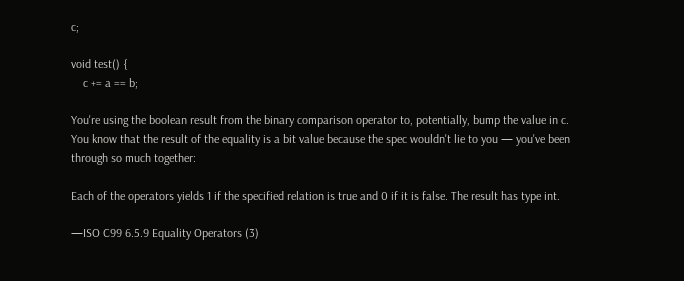c;

void test() {
    c += a == b;

You're using the boolean result from the binary comparison operator to, potentially, bump the value in c. You know that the result of the equality is a bit value because the spec wouldn't lie to you — you've been through so much together:

Each of the operators yields 1 if the specified relation is true and 0 if it is false. The result has type int.

—ISO C99 6.5.9 Equality Operators (3)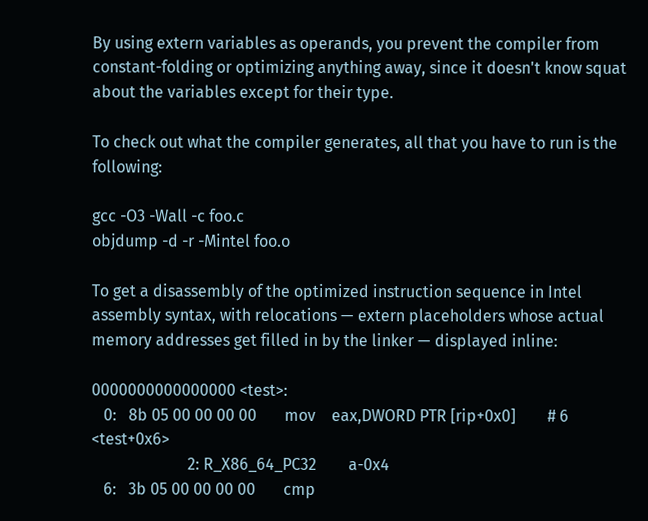By using extern variables as operands, you prevent the compiler from constant-folding or optimizing anything away, since it doesn't know squat about the variables except for their type.

To check out what the compiler generates, all that you have to run is the following:

gcc -O3 -Wall -c foo.c
objdump -d -r -Mintel foo.o

To get a disassembly of the optimized instruction sequence in Intel assembly syntax, with relocations — extern placeholders whose actual memory addresses get filled in by the linker — displayed inline:

0000000000000000 <test>:
   0:   8b 05 00 00 00 00       mov    eax,DWORD PTR [rip+0x0]        # 6 <test+0x6>
                        2: R_X86_64_PC32        a-0x4
   6:   3b 05 00 00 00 00       cmp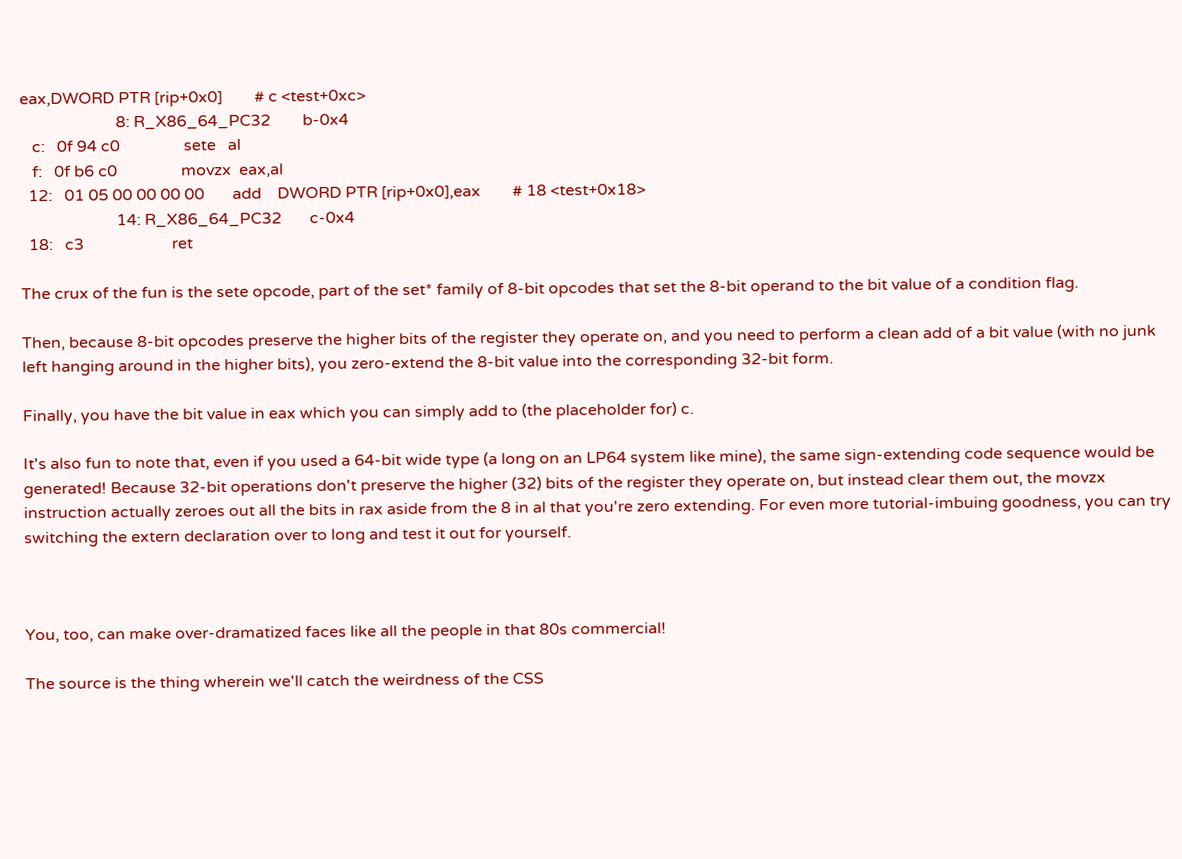eax,DWORD PTR [rip+0x0]        # c <test+0xc>
                        8: R_X86_64_PC32        b-0x4
   c:   0f 94 c0                sete   al
   f:   0f b6 c0                movzx  eax,al
  12:   01 05 00 00 00 00       add    DWORD PTR [rip+0x0],eax        # 18 <test+0x18>
                        14: R_X86_64_PC32       c-0x4
  18:   c3                      ret

The crux of the fun is the sete opcode, part of the set* family of 8-bit opcodes that set the 8-bit operand to the bit value of a condition flag.

Then, because 8-bit opcodes preserve the higher bits of the register they operate on, and you need to perform a clean add of a bit value (with no junk left hanging around in the higher bits), you zero-extend the 8-bit value into the corresponding 32-bit form.

Finally, you have the bit value in eax which you can simply add to (the placeholder for) c.

It's also fun to note that, even if you used a 64-bit wide type (a long on an LP64 system like mine), the same sign-extending code sequence would be generated! Because 32-bit operations don't preserve the higher (32) bits of the register they operate on, but instead clear them out, the movzx instruction actually zeroes out all the bits in rax aside from the 8 in al that you're zero extending. For even more tutorial-imbuing goodness, you can try switching the extern declaration over to long and test it out for yourself.



You, too, can make over-dramatized faces like all the people in that 80s commercial!

The source is the thing wherein we'll catch the weirdness of the CSS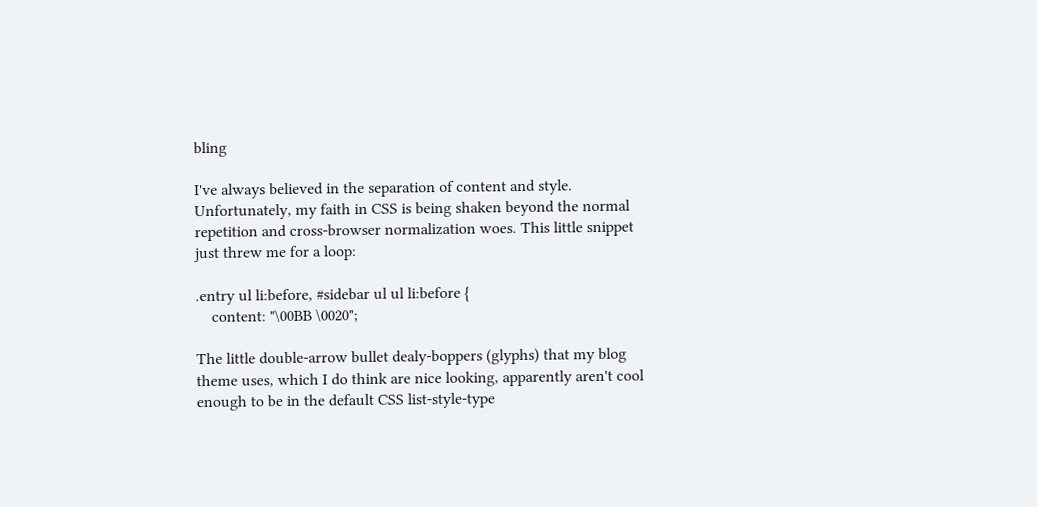bling

I've always believed in the separation of content and style. Unfortunately, my faith in CSS is being shaken beyond the normal repetition and cross-browser normalization woes. This little snippet just threw me for a loop:

.entry ul li:before, #sidebar ul ul li:before {
    content: "\00BB \0020";

The little double-arrow bullet dealy-boppers (glyphs) that my blog theme uses, which I do think are nice looking, apparently aren't cool enough to be in the default CSS list-style-type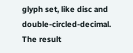glyph set, like disc and double-circled-decimal. The result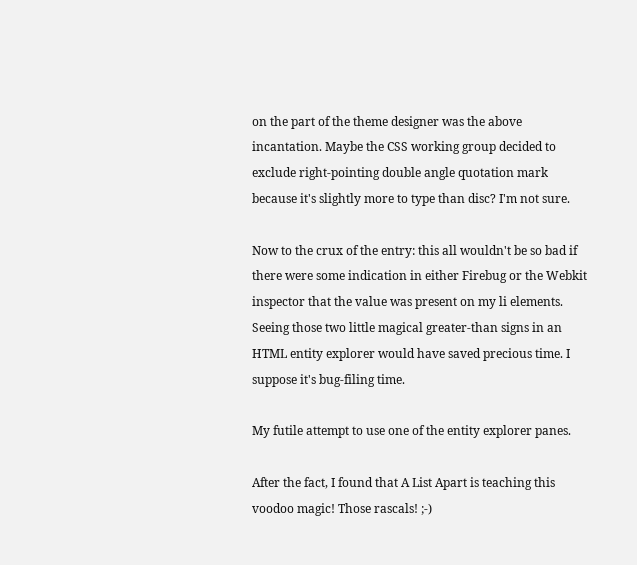on the part of the theme designer was the above incantation. Maybe the CSS working group decided to exclude right-pointing double angle quotation mark because it's slightly more to type than disc? I'm not sure.

Now to the crux of the entry: this all wouldn't be so bad if there were some indication in either Firebug or the Webkit inspector that the value was present on my li elements. Seeing those two little magical greater-than signs in an HTML entity explorer would have saved precious time. I suppose it's bug-filing time.

My futile attempt to use one of the entity explorer panes.

After the fact, I found that A List Apart is teaching this voodoo magic! Those rascals! ;-)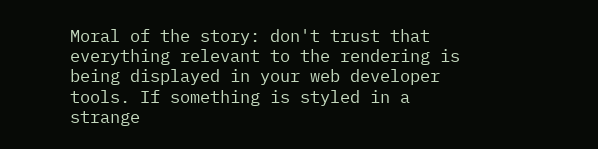Moral of the story: don't trust that everything relevant to the rendering is being displayed in your web developer tools. If something is styled in a strange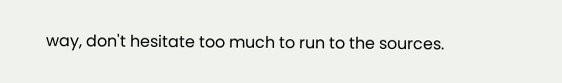way, don't hesitate too much to run to the sources.